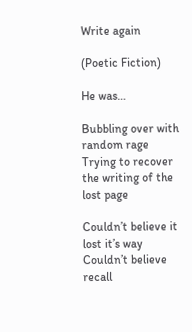Write again

(Poetic Fiction)

He was…

Bubbling over with random rage
Trying to recover the writing of the lost page

Couldn’t believe it lost it’s way
Couldn’t believe recall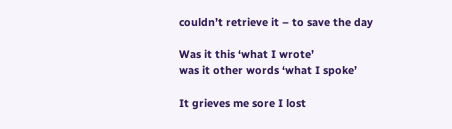couldn’t retrieve it – to save the day

Was it this ‘what I wrote’
was it other words ‘what I spoke’

It grieves me sore I lost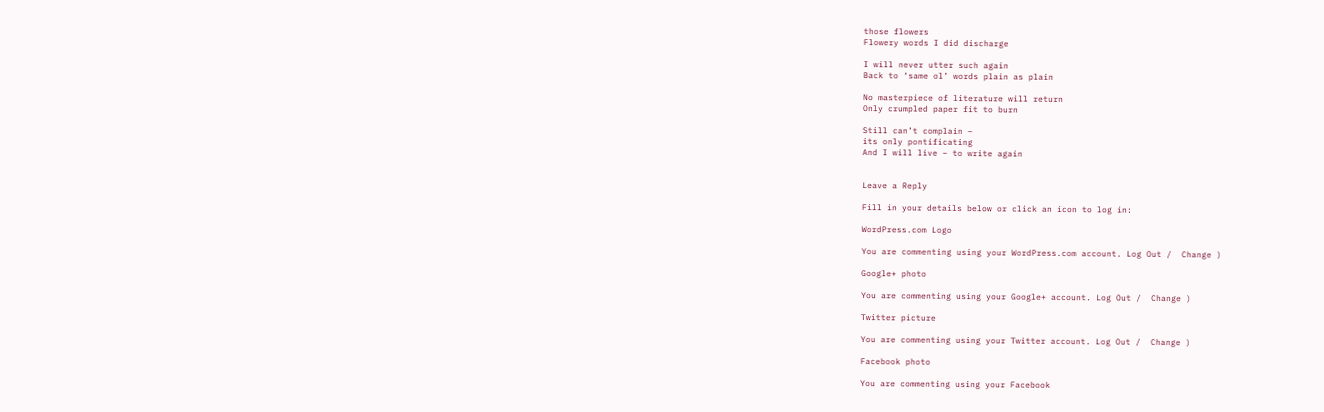those flowers
Flowery words I did discharge

I will never utter such again
Back to ‘same ol’ words plain as plain

No masterpiece of literature will return
Only crumpled paper fit to burn

Still can’t complain –
its only pontificating
And I will live – to write again


Leave a Reply

Fill in your details below or click an icon to log in:

WordPress.com Logo

You are commenting using your WordPress.com account. Log Out /  Change )

Google+ photo

You are commenting using your Google+ account. Log Out /  Change )

Twitter picture

You are commenting using your Twitter account. Log Out /  Change )

Facebook photo

You are commenting using your Facebook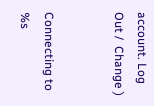account. Log Out /  Change )


Connecting to %s